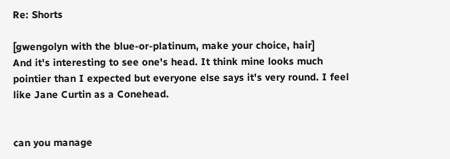Re: Shorts

[gwengolyn with the blue-or-platinum, make your choice, hair]
And it's interesting to see one's head. It think mine looks much
pointier than I expected but everyone else says it's very round. I feel
like Jane Curtin as a Conehead.


can you manage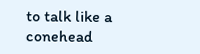to talk like a conehead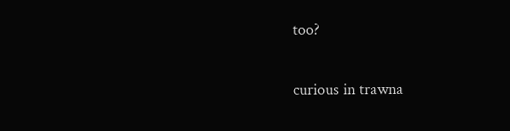too?

curious in trawna